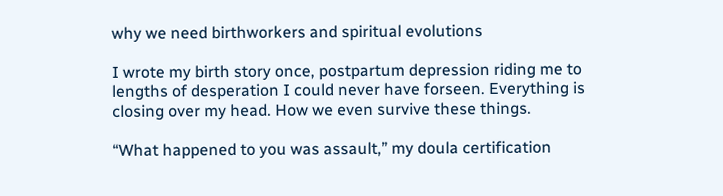why we need birthworkers and spiritual evolutions

I wrote my birth story once, postpartum depression riding me to lengths of desperation I could never have forseen. Everything is closing over my head. How we even survive these things.

“What happened to you was assault,” my doula certification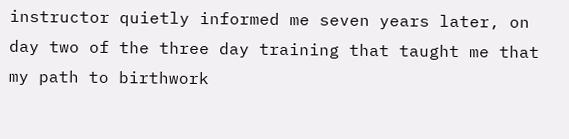instructor quietly informed me seven years later, on day two of the three day training that taught me that my path to birthwork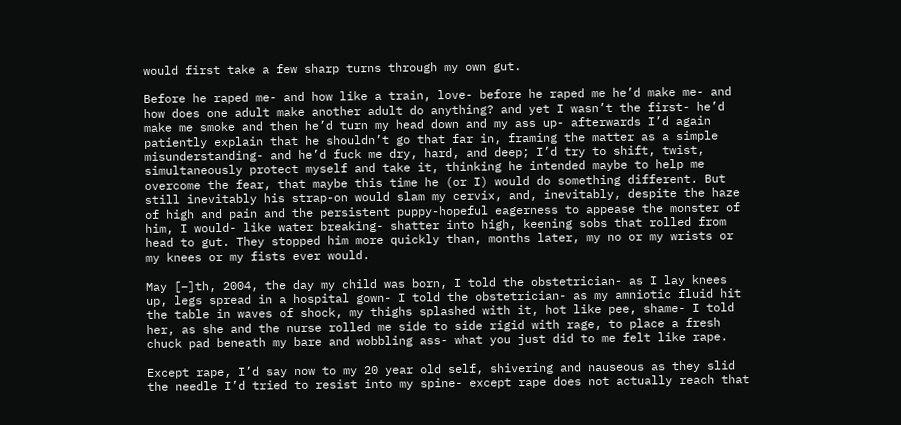would first take a few sharp turns through my own gut.

Before he raped me- and how like a train, love- before he raped me he’d make me- and how does one adult make another adult do anything? and yet I wasn’t the first- he’d make me smoke and then he’d turn my head down and my ass up- afterwards I’d again patiently explain that he shouldn’t go that far in, framing the matter as a simple misunderstanding- and he’d fuck me dry, hard, and deep; I’d try to shift, twist, simultaneously protect myself and take it, thinking he intended maybe to help me overcome the fear, that maybe this time he (or I) would do something different. But still inevitably his strap-on would slam my cervix, and, inevitably, despite the haze of high and pain and the persistent puppy-hopeful eagerness to appease the monster of him, I would- like water breaking- shatter into high, keening sobs that rolled from head to gut. They stopped him more quickly than, months later, my no or my wrists or my knees or my fists ever would.

May [–]th, 2004, the day my child was born, I told the obstetrician- as I lay knees up, legs spread in a hospital gown- I told the obstetrician- as my amniotic fluid hit the table in waves of shock, my thighs splashed with it, hot like pee, shame- I told her, as she and the nurse rolled me side to side rigid with rage, to place a fresh chuck pad beneath my bare and wobbling ass- what you just did to me felt like rape.

Except rape, I’d say now to my 20 year old self, shivering and nauseous as they slid the needle I’d tried to resist into my spine- except rape does not actually reach that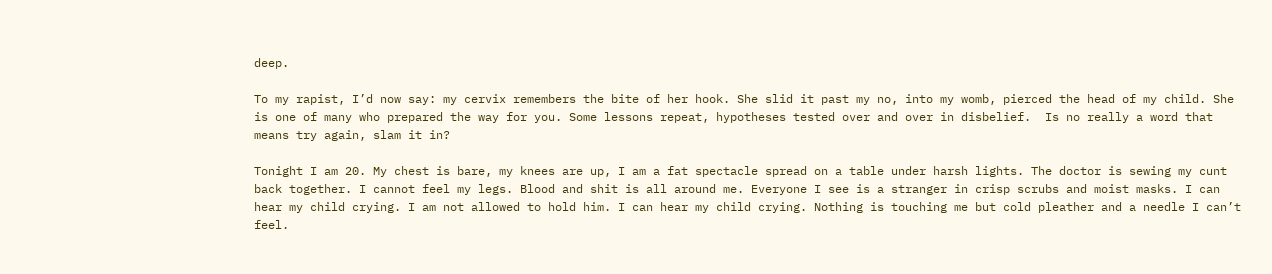deep.

To my rapist, I’d now say: my cervix remembers the bite of her hook. She slid it past my no, into my womb, pierced the head of my child. She is one of many who prepared the way for you. Some lessons repeat, hypotheses tested over and over in disbelief.  Is no really a word that means try again, slam it in?

Tonight I am 20. My chest is bare, my knees are up, I am a fat spectacle spread on a table under harsh lights. The doctor is sewing my cunt back together. I cannot feel my legs. Blood and shit is all around me. Everyone I see is a stranger in crisp scrubs and moist masks. I can hear my child crying. I am not allowed to hold him. I can hear my child crying. Nothing is touching me but cold pleather and a needle I can’t feel.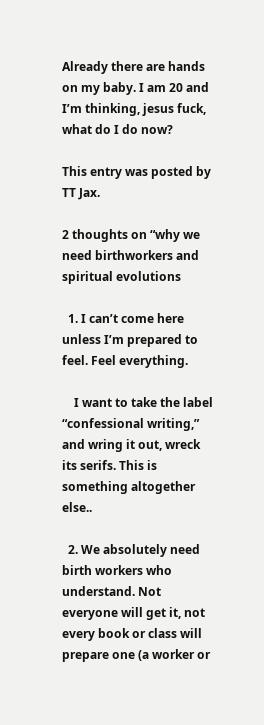Already there are hands on my baby. I am 20 and I’m thinking, jesus fuck, what do I do now?

This entry was posted by TT Jax.

2 thoughts on “why we need birthworkers and spiritual evolutions

  1. I can’t come here unless I’m prepared to feel. Feel everything.

    I want to take the label “confessional writing,” and wring it out, wreck its serifs. This is something altogether else..

  2. We absolutely need birth workers who understand. Not everyone will get it, not every book or class will prepare one (a worker or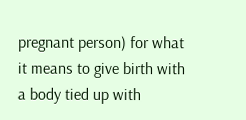pregnant person) for what it means to give birth with a body tied up with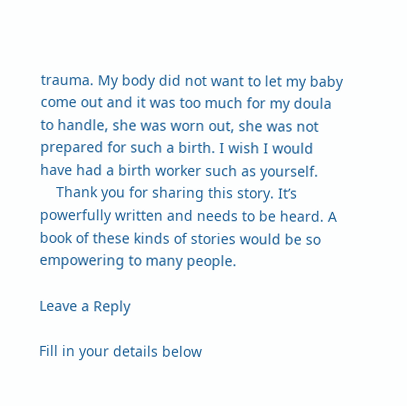trauma. My body did not want to let my baby come out and it was too much for my doula to handle, she was worn out, she was not prepared for such a birth. I wish I would have had a birth worker such as yourself.
    Thank you for sharing this story. It’s powerfully written and needs to be heard. A book of these kinds of stories would be so empowering to many people.

Leave a Reply

Fill in your details below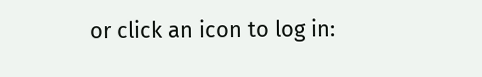or click an icon to log in: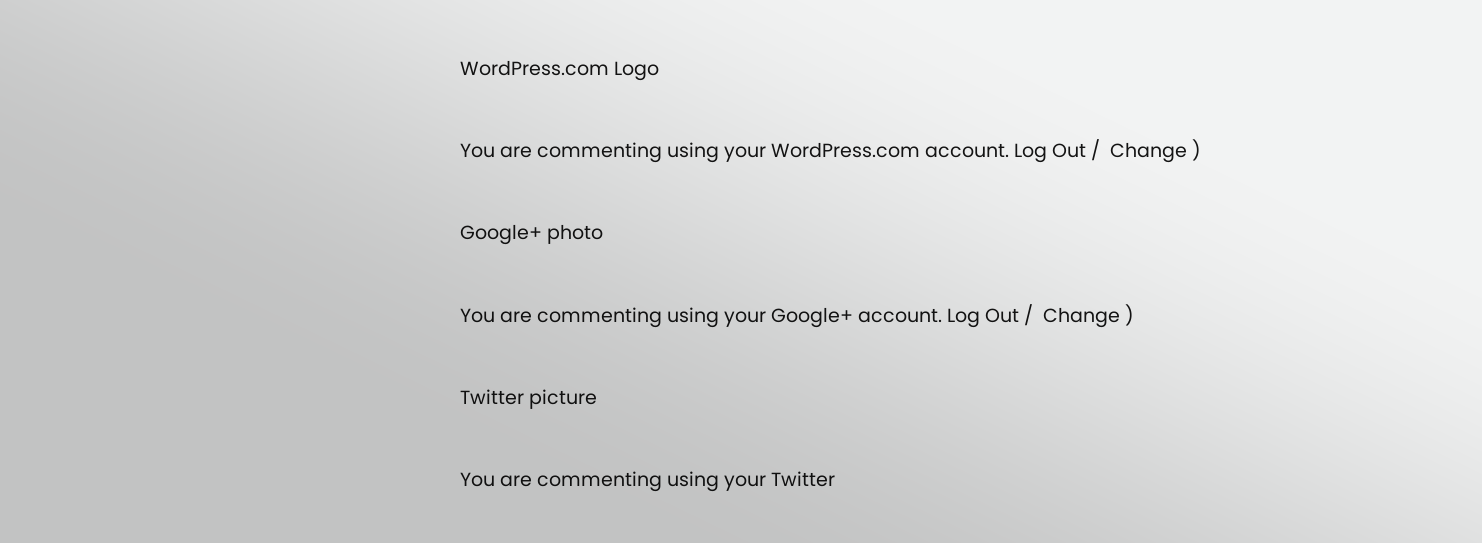WordPress.com Logo

You are commenting using your WordPress.com account. Log Out /  Change )

Google+ photo

You are commenting using your Google+ account. Log Out /  Change )

Twitter picture

You are commenting using your Twitter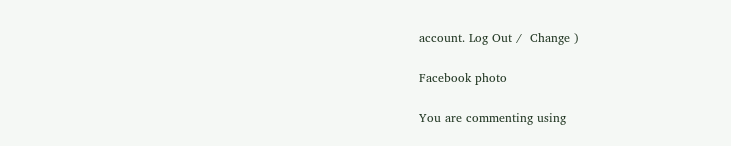account. Log Out /  Change )

Facebook photo

You are commenting using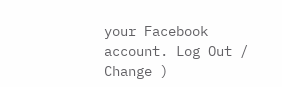your Facebook account. Log Out /  Change )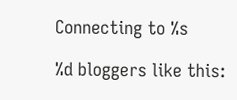Connecting to %s

%d bloggers like this: